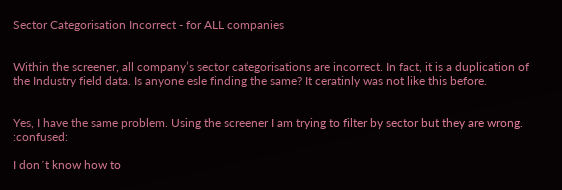Sector Categorisation Incorrect - for ALL companies


Within the screener, all company’s sector categorisations are incorrect. In fact, it is a duplication of the Industry field data. Is anyone esle finding the same? It ceratinly was not like this before.


Yes, I have the same problem. Using the screener I am trying to filter by sector but they are wrong. :confused:

I don´t know how to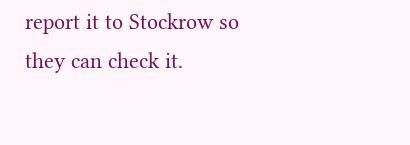report it to Stockrow so they can check it.